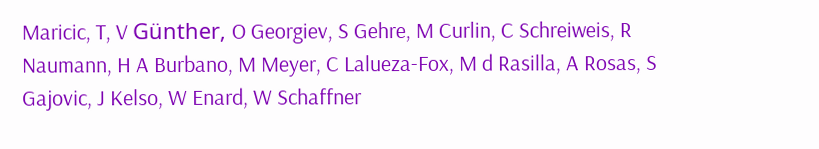Maricic, T, V Günther, O Georgiev, S Gehre, M Curlin, C Schreiweis, R Naumann, H A Burbano, M Meyer, C Lalueza-Fox, M d Rasilla, A Rosas, S Gajovic, J Kelso, W Enard, W Schaffner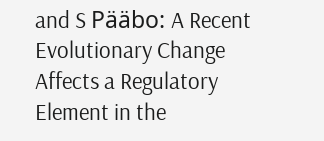and S Pääbo: A Recent Evolutionary Change Affects a Regulatory Element in the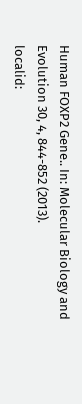Human FOXP2 Gene.. In: Molecular Biology and Evolution 30, 4, 844-852 (2013).
localid: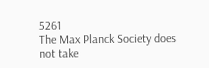5261
The Max Planck Society does not take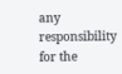any responsibility for the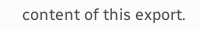content of this export.